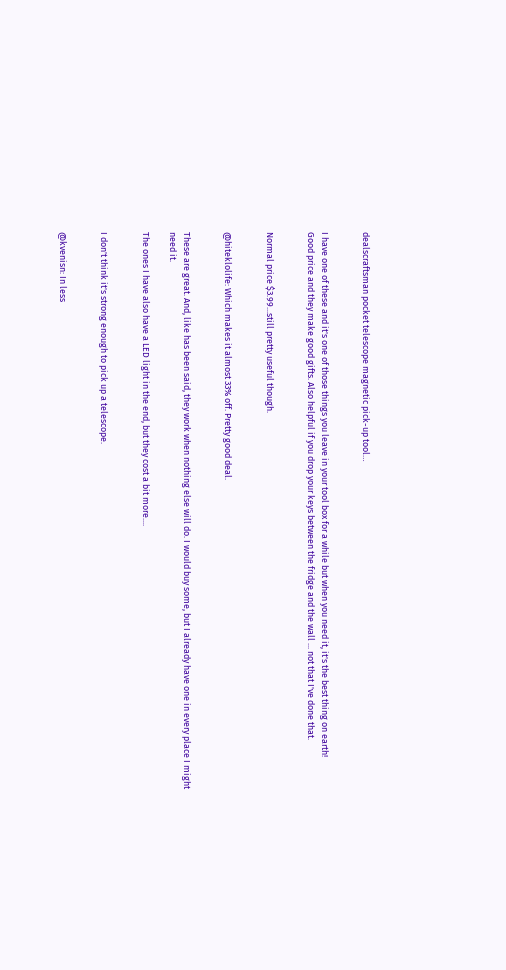dealscraftsman pocket telescope magnetic pick-up tool…


I have one of these and it's one of those things you leave in your tool box for a while but when you need it, it's the best thing on earth!
Good price and they make good gifts. Also helpful if you drop your keys between the fridge and the wall ... not that I've done that.


Normal price $3.99...still pretty useful though.


@hiteklolife: Which makes it almost 33% off. Pretty good deal.


These are great. And, like has been said, they work when nothing else will do. I would buy some, but I already have one in every place I might need it.

The ones I have also have a LED light in the end, but they cost a bit more....


I don't think it's strong enough to pick up a telescope.


@kvenisn: In less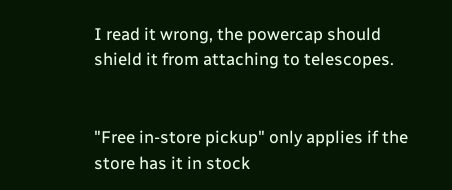I read it wrong, the powercap should shield it from attaching to telescopes.


"Free in-store pickup" only applies if the store has it in stock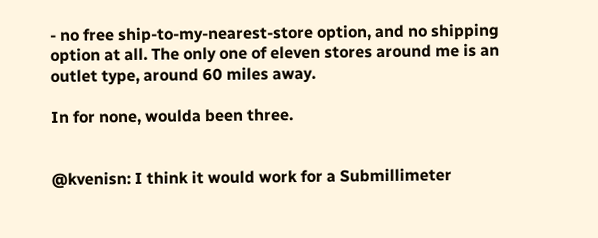- no free ship-to-my-nearest-store option, and no shipping option at all. The only one of eleven stores around me is an outlet type, around 60 miles away.

In for none, woulda been three.


@kvenisn: I think it would work for a Submillimeter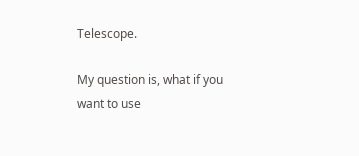Telescope.

My question is, what if you want to use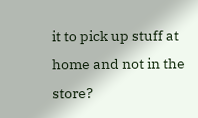it to pick up stuff at home and not in the store?